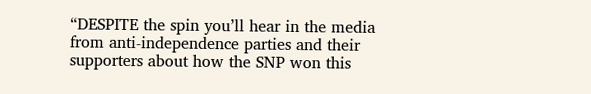“DESPITE the spin you’ll hear in the media from anti-independence parties and their supporters about how the SNP won this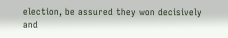election, be assured they won decisively and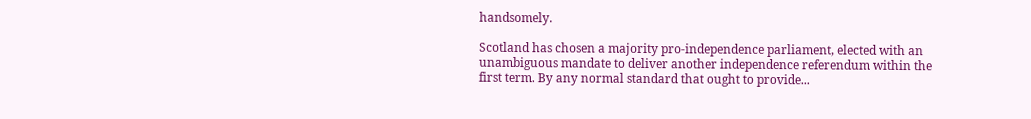handsomely.

Scotland has chosen a majority pro-independence parliament, elected with an unambiguous mandate to deliver another independence referendum within the first term. By any normal standard that ought to provide...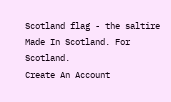Scotland flag - the saltire Made In Scotland. For Scotland.
Create An Account